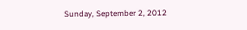Sunday, September 2, 2012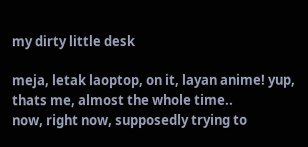my dirty little desk

meja, letak laoptop, on it, layan anime! yup, thats me, almost the whole time..
now, right now, supposedly trying to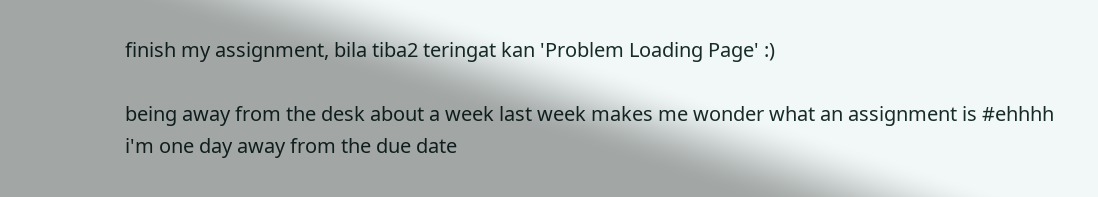finish my assignment, bila tiba2 teringat kan 'Problem Loading Page' :)

being away from the desk about a week last week makes me wonder what an assignment is #ehhhh
i'm one day away from the due date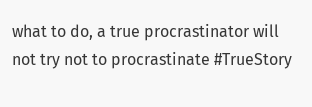what to do, a true procrastinator will not try not to procrastinate #TrueStory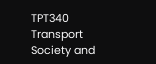TPT340 Transport Society and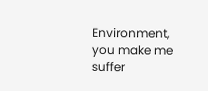Environment, you make me suffer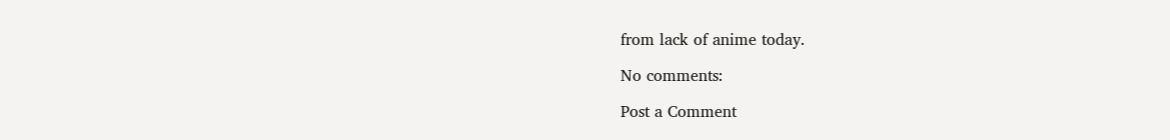from lack of anime today.

No comments:

Post a Comment